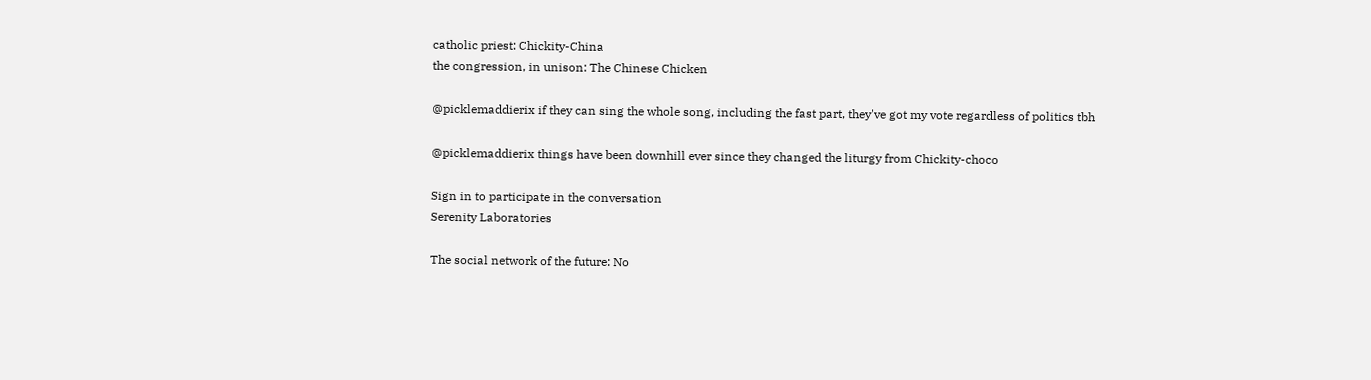catholic priest: Chickity-China
the congression, in unison: The Chinese Chicken

@picklemaddierix if they can sing the whole song, including the fast part, they've got my vote regardless of politics tbh

@picklemaddierix things have been downhill ever since they changed the liturgy from Chickity-choco

Sign in to participate in the conversation
Serenity Laboratories

The social network of the future: No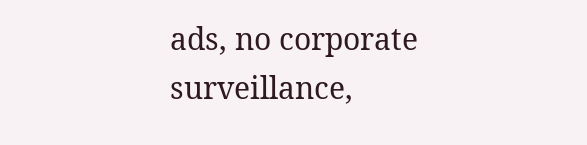ads, no corporate surveillance,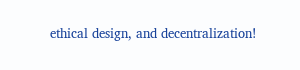ethical design, and decentralization!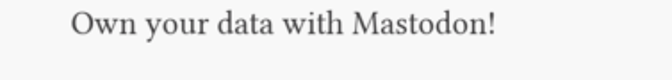Own your data with Mastodon!